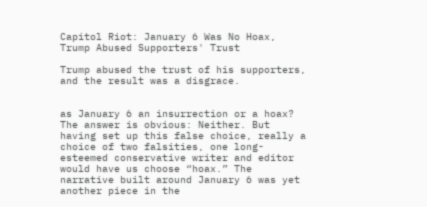Capitol Riot: January 6 Was No Hoax, Trump Abused Supporters' Trust

Trump abused the trust of his supporters, and the result was a disgrace.


as January 6 an insurrection or a hoax? The answer is obvious: Neither. But having set up this false choice, really a choice of two falsities, one long-esteemed conservative writer and editor would have us choose “hoax.” The narrative built around January 6 was yet another piece in the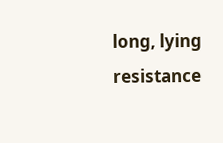long, lying resistance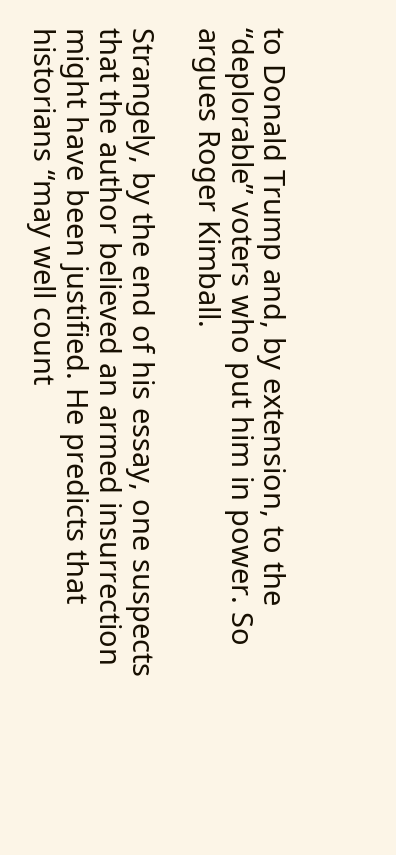to Donald Trump and, by extension, to the “deplorable” voters who put him in power. So argues Roger Kimball.

Strangely, by the end of his essay, one suspects that the author believed an armed insurrection might have been justified. He predicts that historians “may well count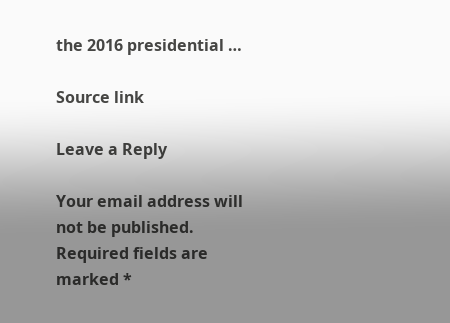the 2016 presidential …

Source link

Leave a Reply

Your email address will not be published. Required fields are marked *